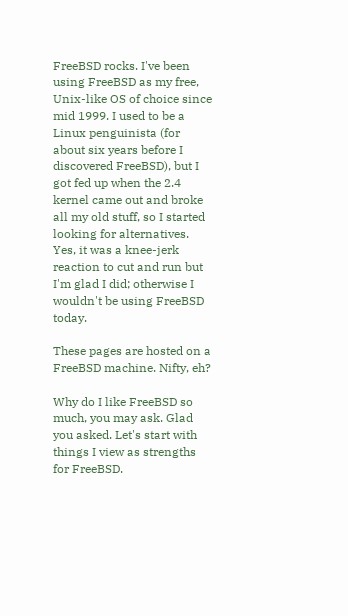FreeBSD rocks. I've been using FreeBSD as my free, Unix-like OS of choice since mid 1999. I used to be a Linux penguinista (for about six years before I discovered FreeBSD), but I got fed up when the 2.4 kernel came out and broke all my old stuff, so I started looking for alternatives. Yes, it was a knee-jerk reaction to cut and run but I'm glad I did; otherwise I wouldn't be using FreeBSD today.

These pages are hosted on a FreeBSD machine. Nifty, eh?

Why do I like FreeBSD so much, you may ask. Glad you asked. Let's start with things I view as strengths for FreeBSD.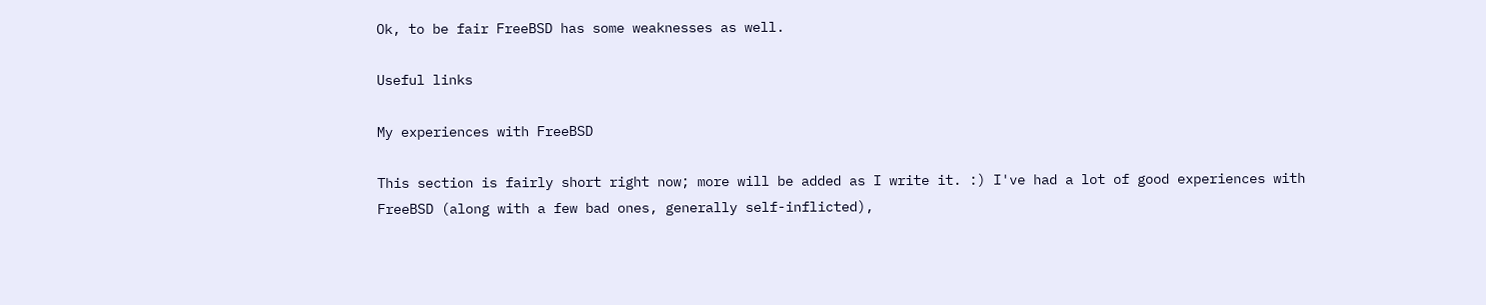Ok, to be fair FreeBSD has some weaknesses as well.

Useful links

My experiences with FreeBSD

This section is fairly short right now; more will be added as I write it. :) I've had a lot of good experiences with FreeBSD (along with a few bad ones, generally self-inflicted),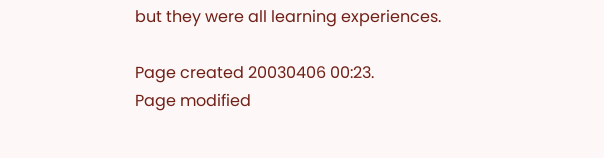but they were all learning experiences.

Page created 20030406 00:23.
Page modified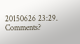20150626 23:29.
Comments?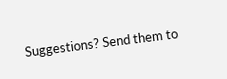Suggestions? Send them to